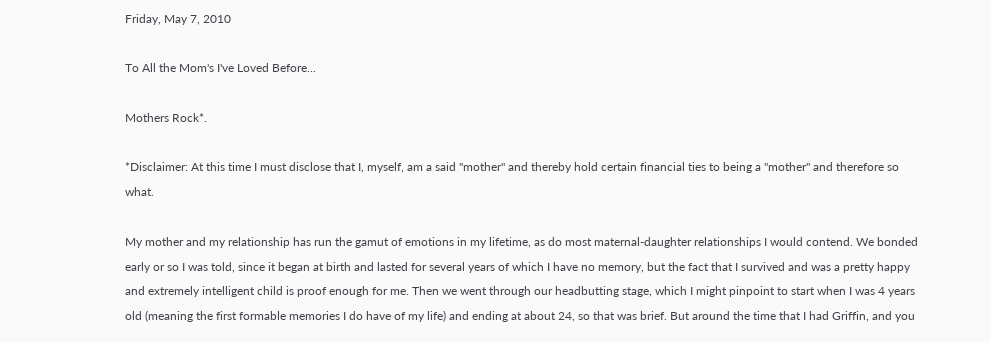Friday, May 7, 2010

To All the Mom's I've Loved Before...

Mothers Rock*.

*Disclaimer: At this time I must disclose that I, myself, am a said "mother" and thereby hold certain financial ties to being a "mother" and therefore so what.

My mother and my relationship has run the gamut of emotions in my lifetime, as do most maternal-daughter relationships I would contend. We bonded early or so I was told, since it began at birth and lasted for several years of which I have no memory, but the fact that I survived and was a pretty happy and extremely intelligent child is proof enough for me. Then we went through our headbutting stage, which I might pinpoint to start when I was 4 years old (meaning the first formable memories I do have of my life) and ending at about 24, so that was brief. But around the time that I had Griffin, and you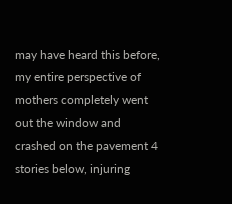may have heard this before, my entire perspective of mothers completely went out the window and crashed on the pavement 4 stories below, injuring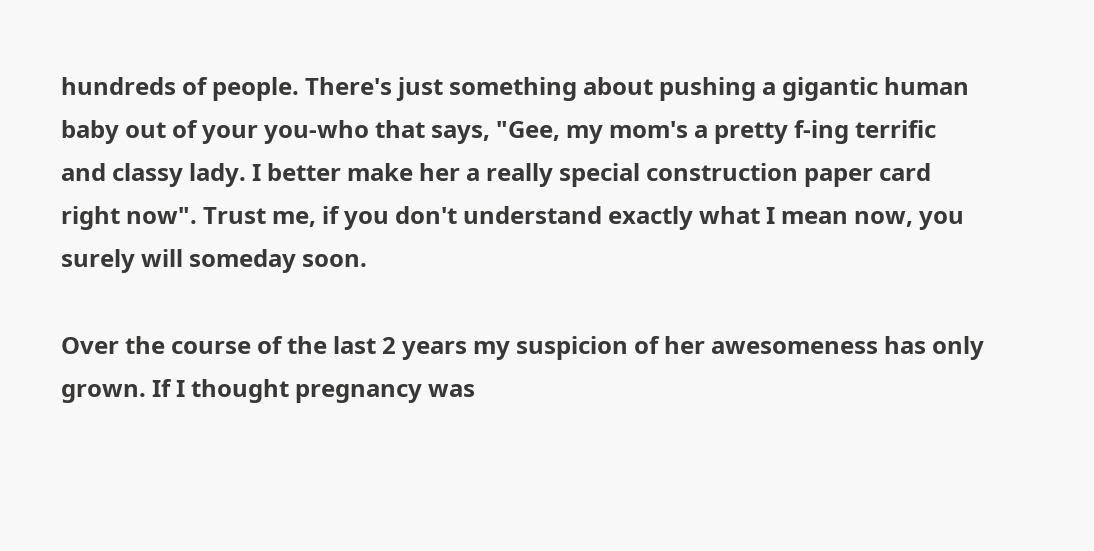hundreds of people. There's just something about pushing a gigantic human baby out of your you-who that says, "Gee, my mom's a pretty f-ing terrific and classy lady. I better make her a really special construction paper card right now". Trust me, if you don't understand exactly what I mean now, you surely will someday soon.

Over the course of the last 2 years my suspicion of her awesomeness has only grown. If I thought pregnancy was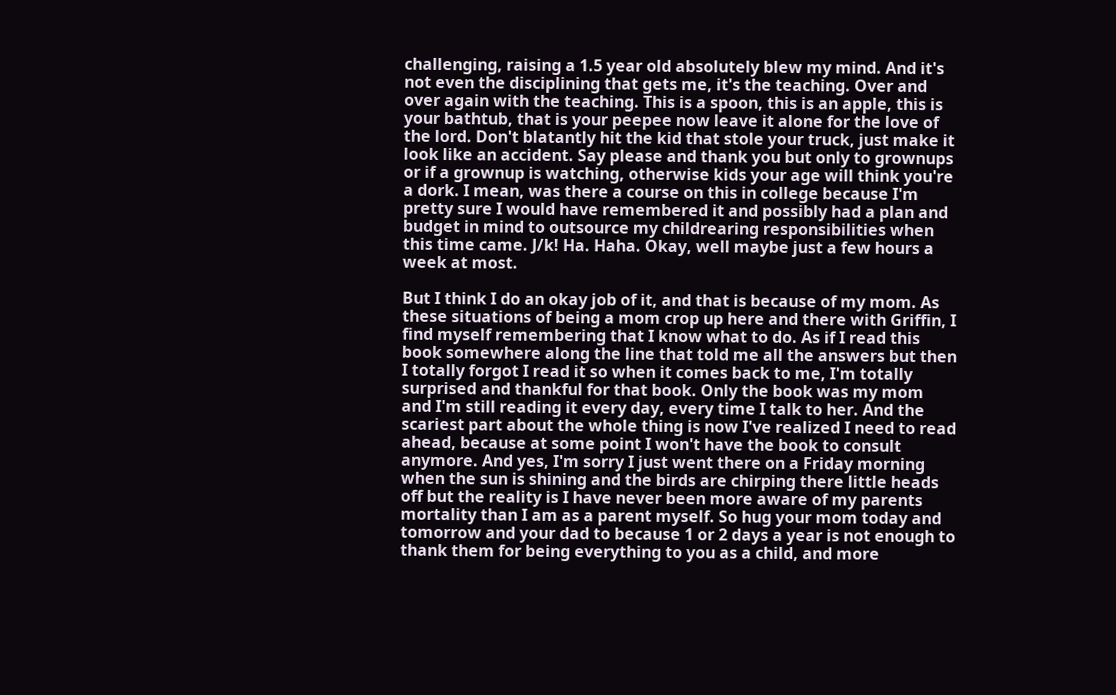challenging, raising a 1.5 year old absolutely blew my mind. And it's not even the disciplining that gets me, it's the teaching. Over and over again with the teaching. This is a spoon, this is an apple, this is your bathtub, that is your peepee now leave it alone for the love of the lord. Don't blatantly hit the kid that stole your truck, just make it look like an accident. Say please and thank you but only to grownups or if a grownup is watching, otherwise kids your age will think you're a dork. I mean, was there a course on this in college because I'm pretty sure I would have remembered it and possibly had a plan and budget in mind to outsource my childrearing responsibilities when this time came. J/k! Ha. Haha. Okay, well maybe just a few hours a week at most.

But I think I do an okay job of it, and that is because of my mom. As these situations of being a mom crop up here and there with Griffin, I find myself remembering that I know what to do. As if I read this book somewhere along the line that told me all the answers but then I totally forgot I read it so when it comes back to me, I'm totally surprised and thankful for that book. Only the book was my mom and I'm still reading it every day, every time I talk to her. And the scariest part about the whole thing is now I've realized I need to read ahead, because at some point I won't have the book to consult anymore. And yes, I'm sorry I just went there on a Friday morning when the sun is shining and the birds are chirping there little heads off but the reality is I have never been more aware of my parents mortality than I am as a parent myself. So hug your mom today and tomorrow and your dad to because 1 or 2 days a year is not enough to thank them for being everything to you as a child, and more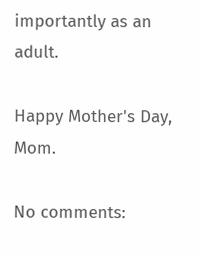importantly as an adult.

Happy Mother's Day, Mom.

No comments: